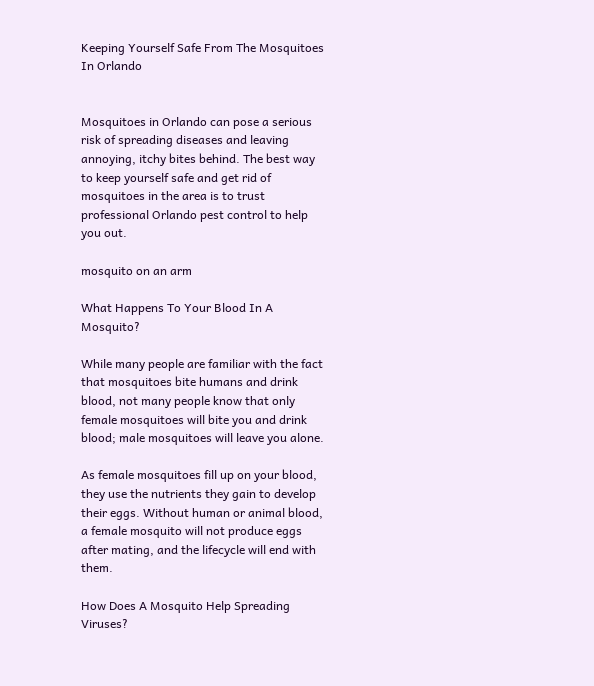Keeping Yourself Safe From The Mosquitoes In Orlando


Mosquitoes in Orlando can pose a serious risk of spreading diseases and leaving annoying, itchy bites behind. The best way to keep yourself safe and get rid of mosquitoes in the area is to trust professional Orlando pest control to help you out.

mosquito on an arm

What Happens To Your Blood In A Mosquito?

While many people are familiar with the fact that mosquitoes bite humans and drink blood, not many people know that only female mosquitoes will bite you and drink blood; male mosquitoes will leave you alone.

As female mosquitoes fill up on your blood, they use the nutrients they gain to develop their eggs. Without human or animal blood, a female mosquito will not produce eggs after mating, and the lifecycle will end with them.

How Does A Mosquito Help Spreading Viruses?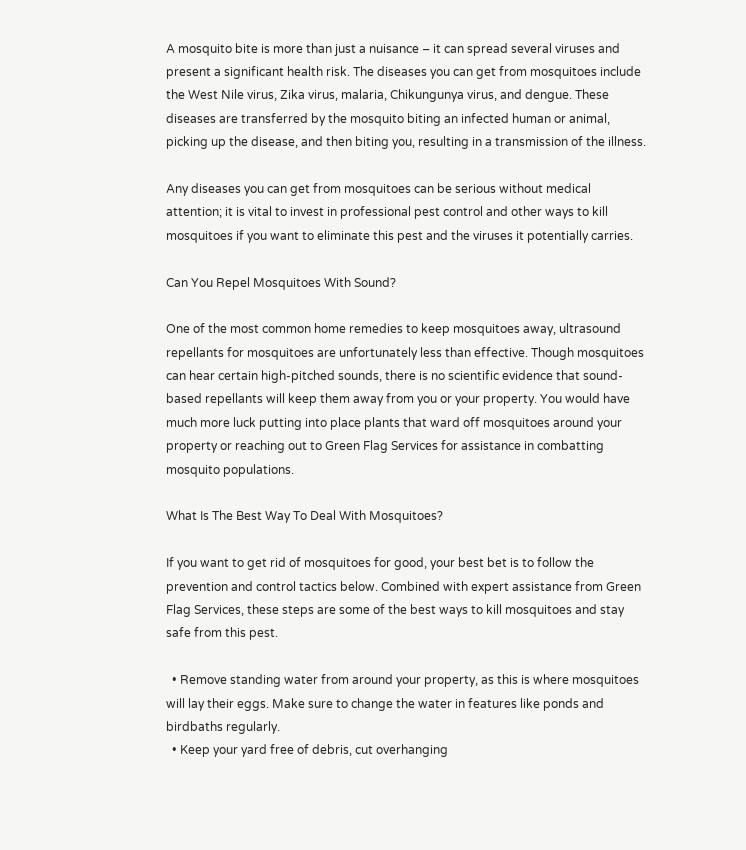A mosquito bite is more than just a nuisance – it can spread several viruses and present a significant health risk. The diseases you can get from mosquitoes include the West Nile virus, Zika virus, malaria, Chikungunya virus, and dengue. These diseases are transferred by the mosquito biting an infected human or animal, picking up the disease, and then biting you, resulting in a transmission of the illness.

Any diseases you can get from mosquitoes can be serious without medical attention; it is vital to invest in professional pest control and other ways to kill mosquitoes if you want to eliminate this pest and the viruses it potentially carries.

Can You Repel Mosquitoes With Sound?

One of the most common home remedies to keep mosquitoes away, ultrasound repellants for mosquitoes are unfortunately less than effective. Though mosquitoes can hear certain high-pitched sounds, there is no scientific evidence that sound-based repellants will keep them away from you or your property. You would have much more luck putting into place plants that ward off mosquitoes around your property or reaching out to Green Flag Services for assistance in combatting mosquito populations.

What Is The Best Way To Deal With Mosquitoes?

If you want to get rid of mosquitoes for good, your best bet is to follow the prevention and control tactics below. Combined with expert assistance from Green Flag Services, these steps are some of the best ways to kill mosquitoes and stay safe from this pest.

  • Remove standing water from around your property, as this is where mosquitoes will lay their eggs. Make sure to change the water in features like ponds and birdbaths regularly.
  • Keep your yard free of debris, cut overhanging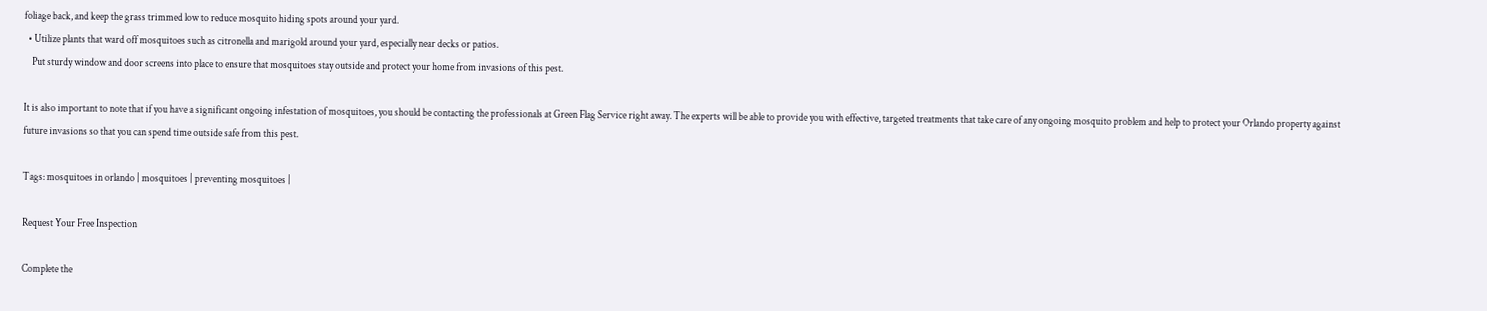foliage back, and keep the grass trimmed low to reduce mosquito hiding spots around your yard.
  • Utilize plants that ward off mosquitoes such as citronella and marigold around your yard, especially near decks or patios.
    Put sturdy window and door screens into place to ensure that mosquitoes stay outside and protect your home from invasions of this pest.

It is also important to note that if you have a significant ongoing infestation of mosquitoes, you should be contacting the professionals at Green Flag Service right away. The experts will be able to provide you with effective, targeted treatments that take care of any ongoing mosquito problem and help to protect your Orlando property against future invasions so that you can spend time outside safe from this pest.

Tags: mosquitoes in orlando | mosquitoes | preventing mosquitoes |

Request Your Free Inspection

Complete the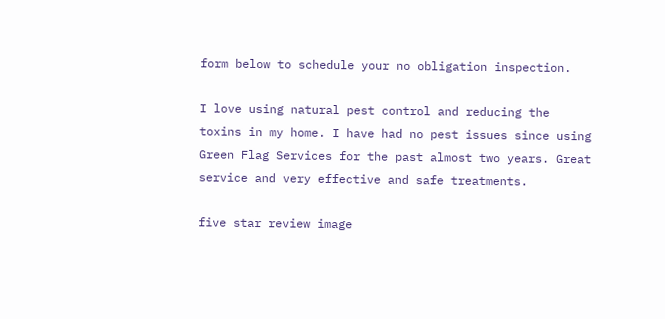form below to schedule your no obligation inspection.

I love using natural pest control and reducing the toxins in my home. I have had no pest issues since using Green Flag Services for the past almost two years. Great service and very effective and safe treatments.

five star review image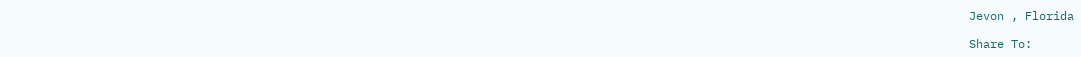Jevon , Florida

Share To: